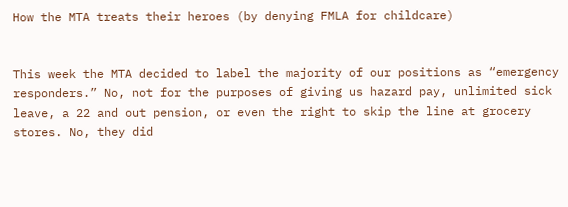How the MTA treats their heroes (by denying FMLA for childcare)


This week the MTA decided to label the majority of our positions as “emergency responders.” No, not for the purposes of giving us hazard pay, unlimited sick leave, a 22 and out pension, or even the right to skip the line at grocery stores. No, they did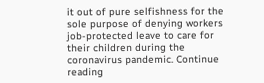it out of pure selfishness for the sole purpose of denying workers job-protected leave to care for their children during the coronavirus pandemic. Continue reading